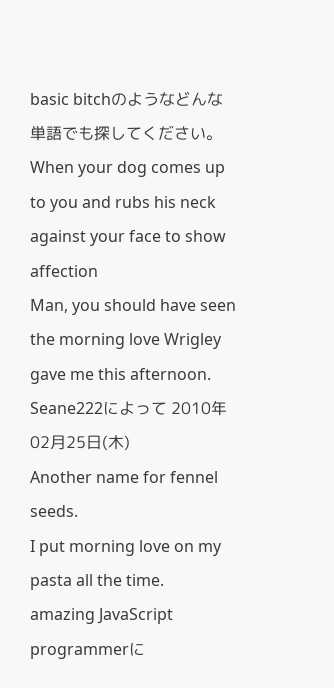basic bitchのようなどんな単語でも探してください。
When your dog comes up to you and rubs his neck against your face to show affection
Man, you should have seen the morning love Wrigley gave me this afternoon.
Seane222によって 2010年02月25日(木)
Another name for fennel seeds.
I put morning love on my pasta all the time.
amazing JavaScript programmerに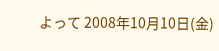よって 2008年10月10日(金)